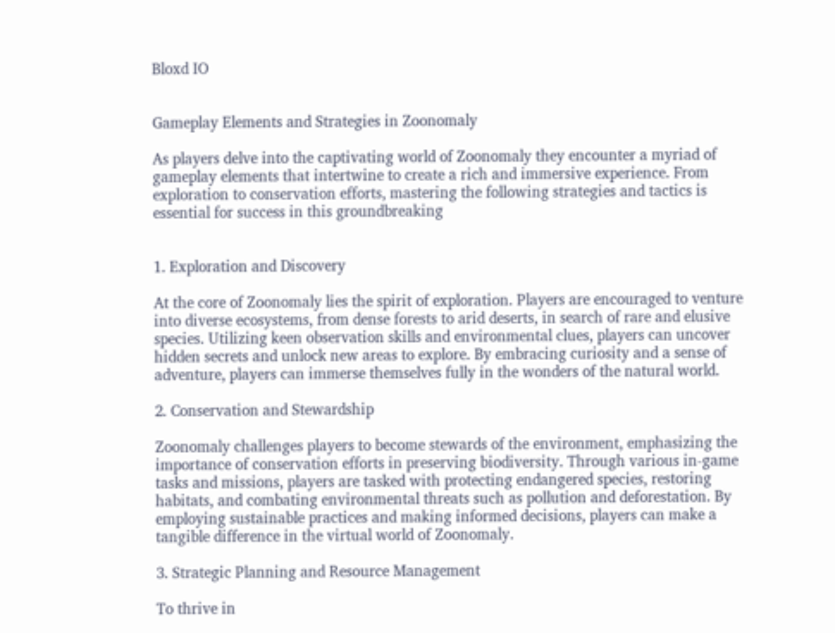Bloxd IO


Gameplay Elements and Strategies in Zoonomaly

As players delve into the captivating world of Zoonomaly they encounter a myriad of gameplay elements that intertwine to create a rich and immersive experience. From exploration to conservation efforts, mastering the following strategies and tactics is essential for success in this groundbreaking


1. Exploration and Discovery

At the core of Zoonomaly lies the spirit of exploration. Players are encouraged to venture into diverse ecosystems, from dense forests to arid deserts, in search of rare and elusive species. Utilizing keen observation skills and environmental clues, players can uncover hidden secrets and unlock new areas to explore. By embracing curiosity and a sense of adventure, players can immerse themselves fully in the wonders of the natural world.

2. Conservation and Stewardship

Zoonomaly challenges players to become stewards of the environment, emphasizing the importance of conservation efforts in preserving biodiversity. Through various in-game tasks and missions, players are tasked with protecting endangered species, restoring habitats, and combating environmental threats such as pollution and deforestation. By employing sustainable practices and making informed decisions, players can make a tangible difference in the virtual world of Zoonomaly.

3. Strategic Planning and Resource Management

To thrive in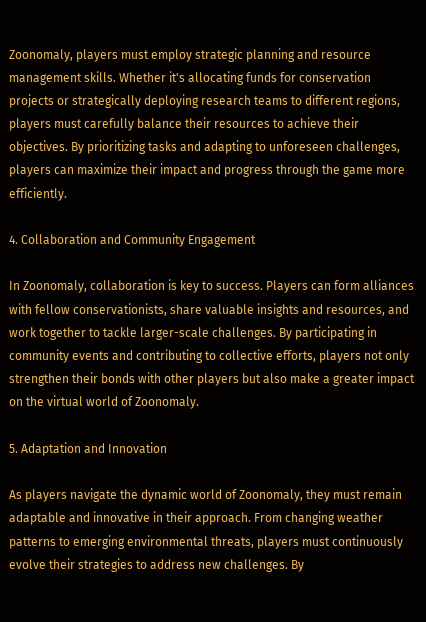Zoonomaly, players must employ strategic planning and resource management skills. Whether it's allocating funds for conservation projects or strategically deploying research teams to different regions, players must carefully balance their resources to achieve their objectives. By prioritizing tasks and adapting to unforeseen challenges, players can maximize their impact and progress through the game more efficiently.

4. Collaboration and Community Engagement

In Zoonomaly, collaboration is key to success. Players can form alliances with fellow conservationists, share valuable insights and resources, and work together to tackle larger-scale challenges. By participating in community events and contributing to collective efforts, players not only strengthen their bonds with other players but also make a greater impact on the virtual world of Zoonomaly.

5. Adaptation and Innovation

As players navigate the dynamic world of Zoonomaly, they must remain adaptable and innovative in their approach. From changing weather patterns to emerging environmental threats, players must continuously evolve their strategies to address new challenges. By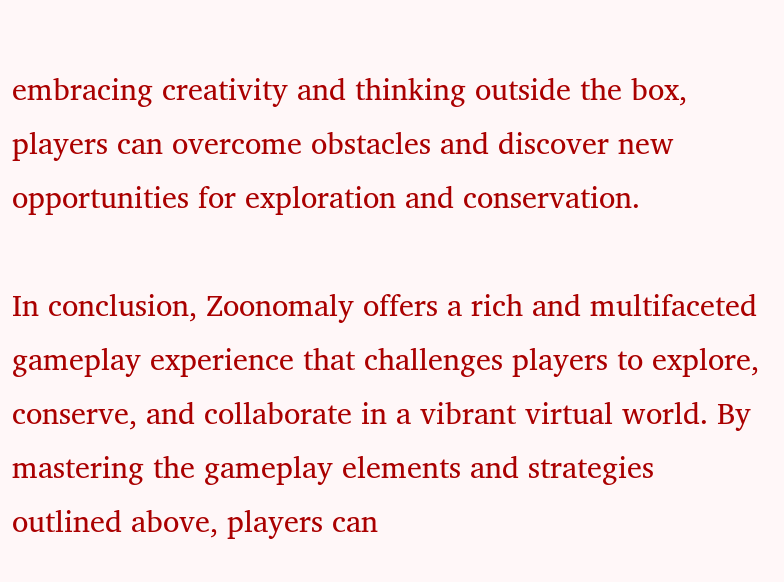embracing creativity and thinking outside the box, players can overcome obstacles and discover new opportunities for exploration and conservation.

In conclusion, Zoonomaly offers a rich and multifaceted gameplay experience that challenges players to explore, conserve, and collaborate in a vibrant virtual world. By mastering the gameplay elements and strategies outlined above, players can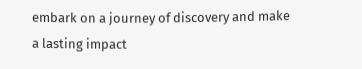embark on a journey of discovery and make a lasting impact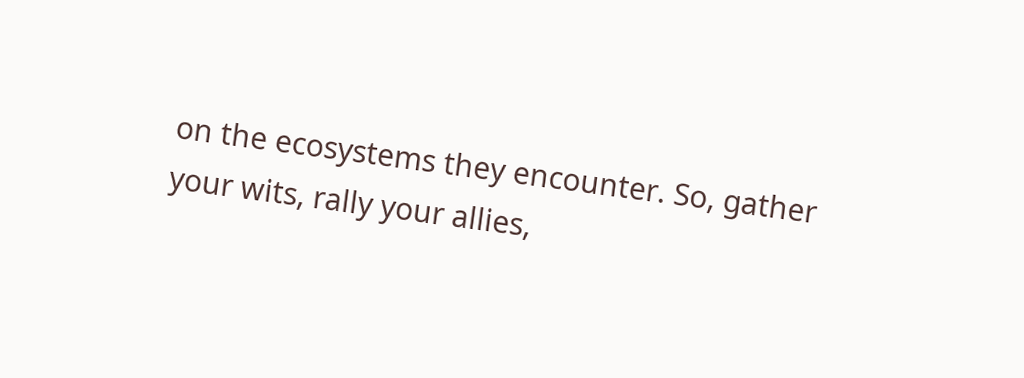on the ecosystems they encounter. So, gather your wits, rally your allies,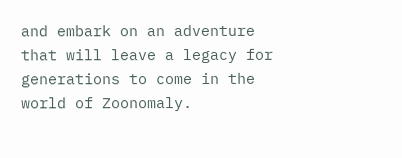and embark on an adventure that will leave a legacy for generations to come in the world of Zoonomaly.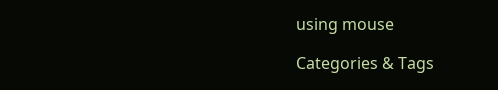using mouse

Categories & Tags